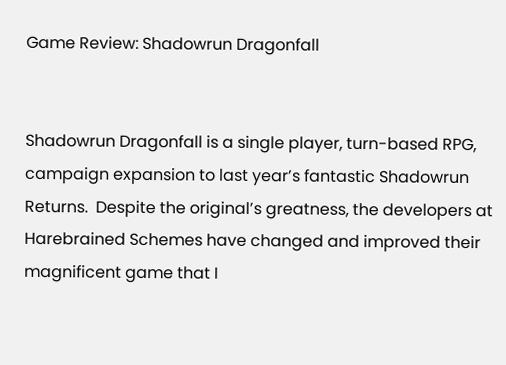Game Review: Shadowrun Dragonfall


Shadowrun Dragonfall is a single player, turn-based RPG, campaign expansion to last year’s fantastic Shadowrun Returns.  Despite the original’s greatness, the developers at Harebrained Schemes have changed and improved their magnificent game that I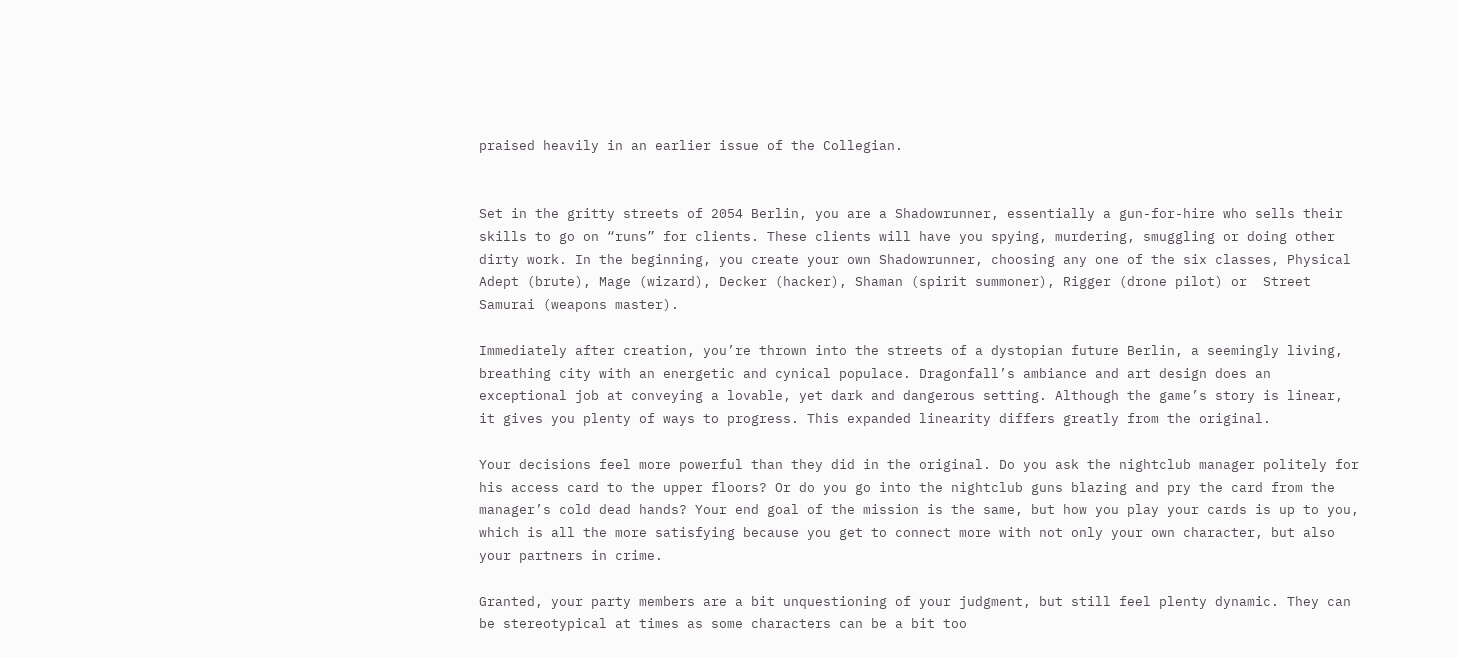praised heavily in an earlier issue of the Collegian.


Set in the gritty streets of 2054 Berlin, you are a Shadowrunner, essentially a gun-for-hire who sells their skills to go on “runs” for clients. These clients will have you spying, murdering, smuggling or doing other dirty work. In the beginning, you create your own Shadowrunner, choosing any one of the six classes, Physical Adept (brute), Mage (wizard), Decker (hacker), Shaman (spirit summoner), Rigger (drone pilot) or  Street Samurai (weapons master).

Immediately after creation, you’re thrown into the streets of a dystopian future Berlin, a seemingly living, breathing city with an energetic and cynical populace. Dragonfall’s ambiance and art design does an exceptional job at conveying a lovable, yet dark and dangerous setting. Although the game’s story is linear, it gives you plenty of ways to progress. This expanded linearity differs greatly from the original.

Your decisions feel more powerful than they did in the original. Do you ask the nightclub manager politely for his access card to the upper floors? Or do you go into the nightclub guns blazing and pry the card from the manager’s cold dead hands? Your end goal of the mission is the same, but how you play your cards is up to you, which is all the more satisfying because you get to connect more with not only your own character, but also your partners in crime.

Granted, your party members are a bit unquestioning of your judgment, but still feel plenty dynamic. They can be stereotypical at times as some characters can be a bit too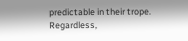predictable in their trope. Regardless,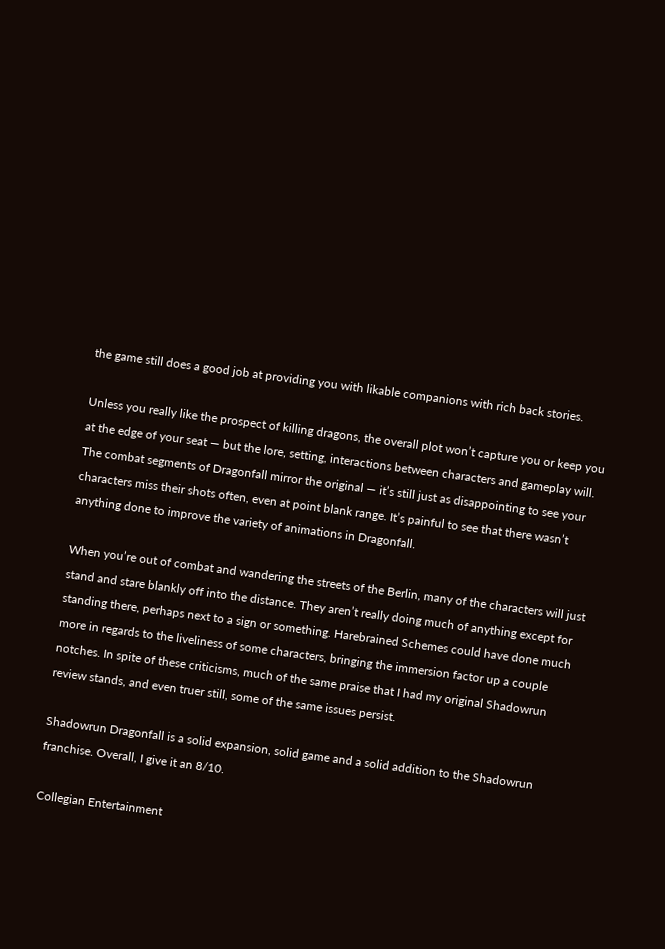the game still does a good job at providing you with likable companions with rich back stories.

Unless you really like the prospect of killing dragons, the overall plot won’t capture you or keep you at the edge of your seat — but the lore, setting, interactions between characters and gameplay will. The combat segments of Dragonfall mirror the original — it’s still just as disappointing to see your characters miss their shots often, even at point blank range. It’s painful to see that there wasn’t anything done to improve the variety of animations in Dragonfall.

When you’re out of combat and wandering the streets of the Berlin, many of the characters will just stand and stare blankly off into the distance. They aren’t really doing much of anything except for standing there, perhaps next to a sign or something. Harebrained Schemes could have done much more in regards to the liveliness of some characters, bringing the immersion factor up a couple notches. In spite of these criticisms, much of the same praise that I had my original Shadowrun review stands, and even truer still, some of the same issues persist.

Shadowrun Dragonfall is a solid expansion, solid game and a solid addition to the Shadowrun franchise. Overall, I give it an 8/10.

Collegian Entertainment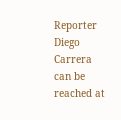Reporter Diego Carrera can be reached at